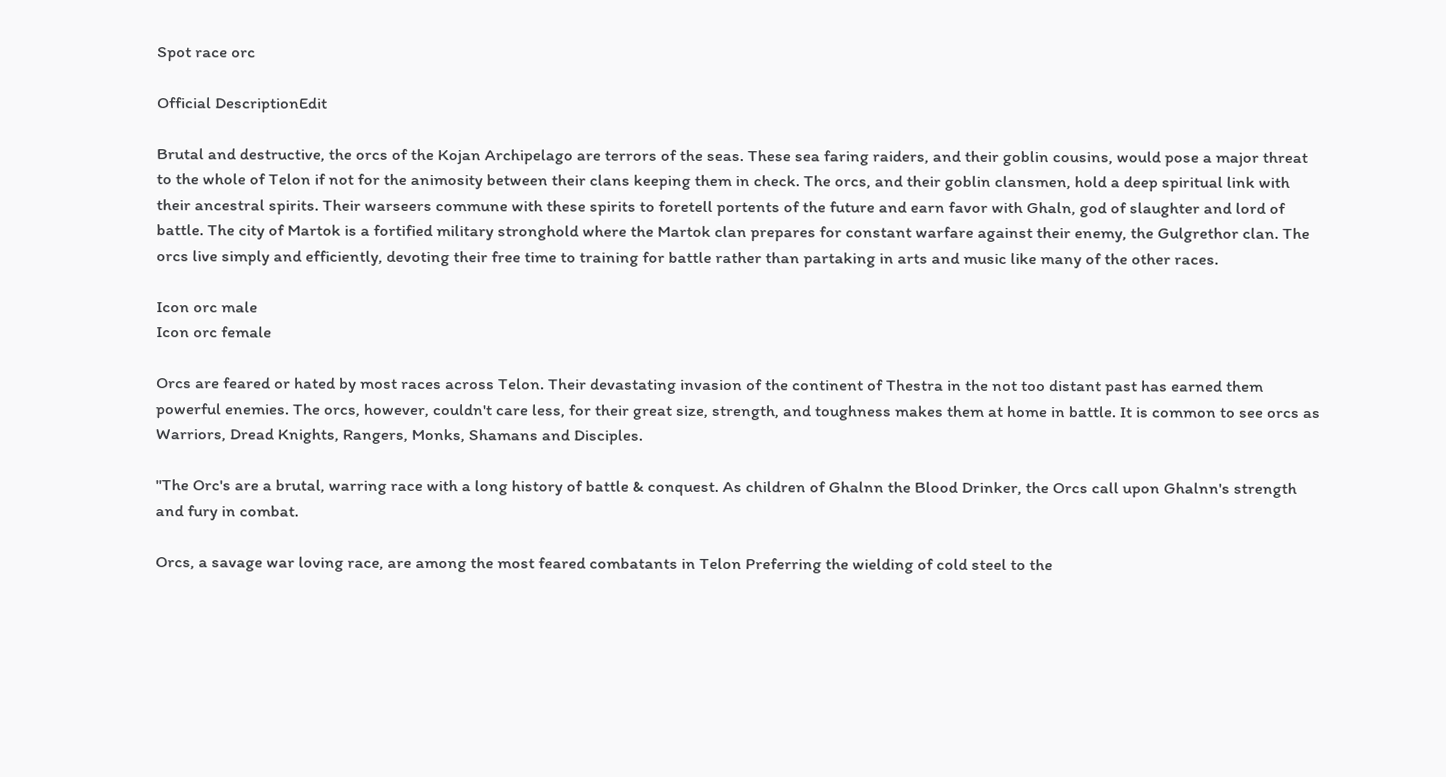Spot race orc

Official DescriptionEdit

Brutal and destructive, the orcs of the Kojan Archipelago are terrors of the seas. These sea faring raiders, and their goblin cousins, would pose a major threat to the whole of Telon if not for the animosity between their clans keeping them in check. The orcs, and their goblin clansmen, hold a deep spiritual link with their ancestral spirits. Their warseers commune with these spirits to foretell portents of the future and earn favor with Ghaln, god of slaughter and lord of battle. The city of Martok is a fortified military stronghold where the Martok clan prepares for constant warfare against their enemy, the Gulgrethor clan. The orcs live simply and efficiently, devoting their free time to training for battle rather than partaking in arts and music like many of the other races.

Icon orc male
Icon orc female

Orcs are feared or hated by most races across Telon. Their devastating invasion of the continent of Thestra in the not too distant past has earned them powerful enemies. The orcs, however, couldn't care less, for their great size, strength, and toughness makes them at home in battle. It is common to see orcs as Warriors, Dread Knights, Rangers, Monks, Shamans and Disciples.

"The Orc's are a brutal, warring race with a long history of battle & conquest. As children of Ghalnn the Blood Drinker, the Orcs call upon Ghalnn's strength and fury in combat.

Orcs, a savage war loving race, are among the most feared combatants in Telon Preferring the wielding of cold steel to the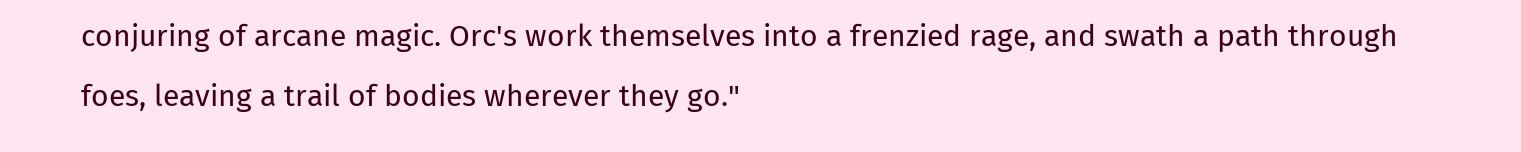conjuring of arcane magic. Orc's work themselves into a frenzied rage, and swath a path through foes, leaving a trail of bodies wherever they go."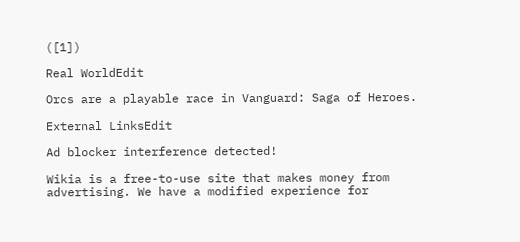([1])

Real WorldEdit

Orcs are a playable race in Vanguard: Saga of Heroes.

External LinksEdit

Ad blocker interference detected!

Wikia is a free-to-use site that makes money from advertising. We have a modified experience for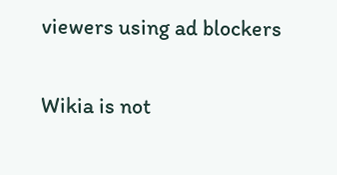viewers using ad blockers

Wikia is not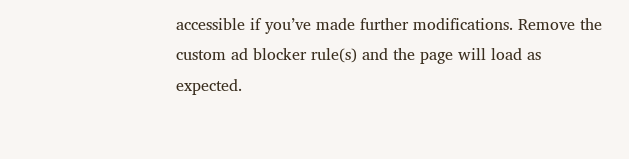accessible if you’ve made further modifications. Remove the custom ad blocker rule(s) and the page will load as expected.